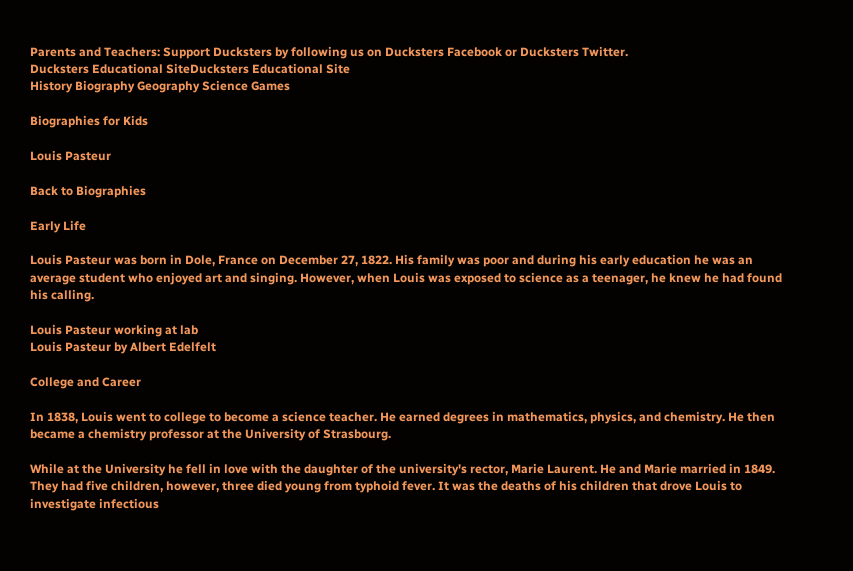Parents and Teachers: Support Ducksters by following us on Ducksters Facebook or Ducksters Twitter.
Ducksters Educational SiteDucksters Educational Site
History Biography Geography Science Games

Biographies for Kids

Louis Pasteur

Back to Biographies

Early Life

Louis Pasteur was born in Dole, France on December 27, 1822. His family was poor and during his early education he was an average student who enjoyed art and singing. However, when Louis was exposed to science as a teenager, he knew he had found his calling.

Louis Pasteur working at lab
Louis Pasteur by Albert Edelfelt

College and Career

In 1838, Louis went to college to become a science teacher. He earned degrees in mathematics, physics, and chemistry. He then became a chemistry professor at the University of Strasbourg.

While at the University he fell in love with the daughter of the university's rector, Marie Laurent. He and Marie married in 1849. They had five children, however, three died young from typhoid fever. It was the deaths of his children that drove Louis to investigate infectious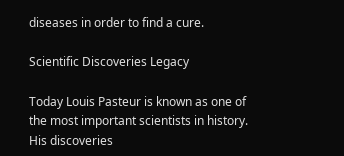diseases in order to find a cure.

Scientific Discoveries Legacy

Today Louis Pasteur is known as one of the most important scientists in history. His discoveries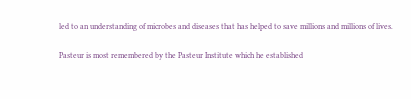led to an understanding of microbes and diseases that has helped to save millions and millions of lives.

Pasteur is most remembered by the Pasteur Institute which he established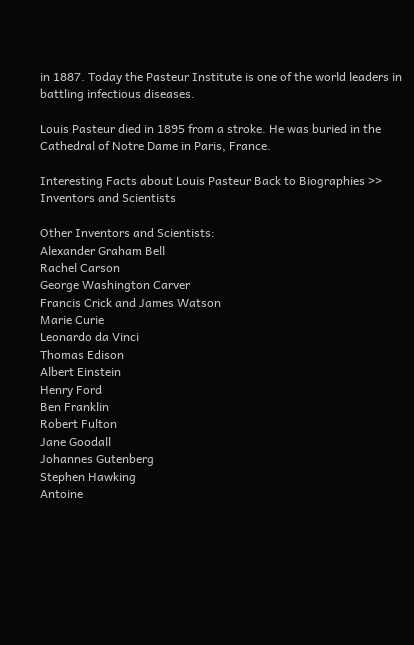in 1887. Today the Pasteur Institute is one of the world leaders in battling infectious diseases.

Louis Pasteur died in 1895 from a stroke. He was buried in the Cathedral of Notre Dame in Paris, France.

Interesting Facts about Louis Pasteur Back to Biographies >> Inventors and Scientists

Other Inventors and Scientists:
Alexander Graham Bell
Rachel Carson
George Washington Carver
Francis Crick and James Watson
Marie Curie
Leonardo da Vinci
Thomas Edison
Albert Einstein
Henry Ford
Ben Franklin
Robert Fulton
Jane Goodall
Johannes Gutenberg
Stephen Hawking
Antoine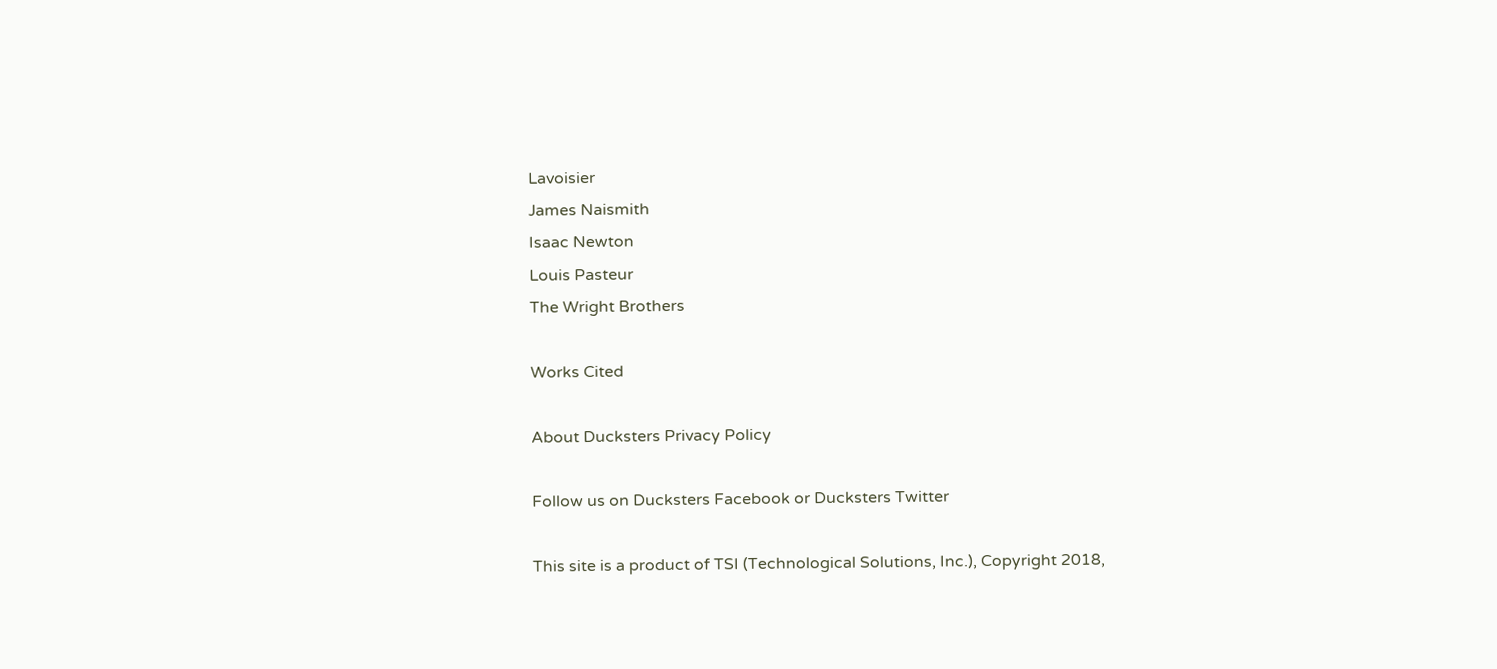Lavoisier
James Naismith
Isaac Newton
Louis Pasteur
The Wright Brothers

Works Cited

About Ducksters Privacy Policy

Follow us on Ducksters Facebook or Ducksters Twitter

This site is a product of TSI (Technological Solutions, Inc.), Copyright 2018,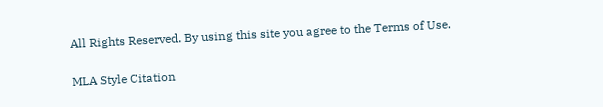All Rights Reserved. By using this site you agree to the Terms of Use.

MLA Style Citation